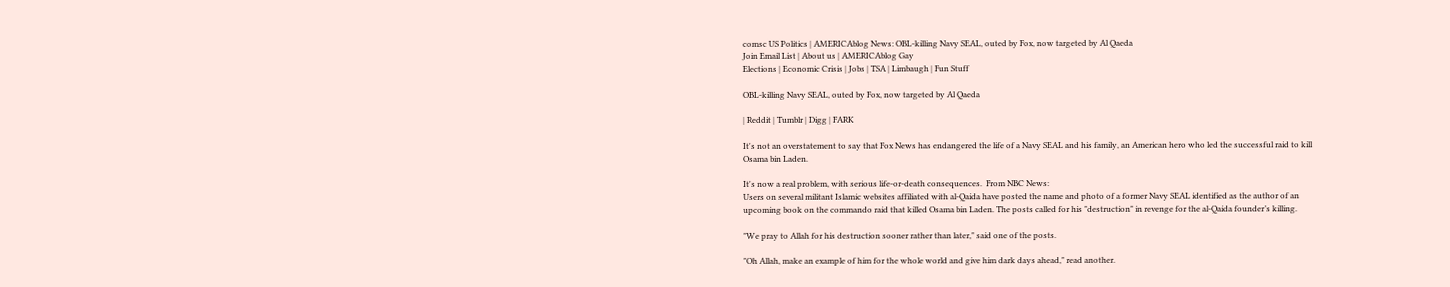comsc US Politics | AMERICAblog News: OBL-killing Navy SEAL, outed by Fox, now targeted by Al Qaeda
Join Email List | About us | AMERICAblog Gay
Elections | Economic Crisis | Jobs | TSA | Limbaugh | Fun Stuff

OBL-killing Navy SEAL, outed by Fox, now targeted by Al Qaeda

| Reddit | Tumblr | Digg | FARK

It's not an overstatement to say that Fox News has endangered the life of a Navy SEAL and his family, an American hero who led the successful raid to kill Osama bin Laden.

It's now a real problem, with serious life-or-death consequences.  From NBC News:
Users on several militant Islamic websites affiliated with al-Qaida have posted the name and photo of a former Navy SEAL identified as the author of an upcoming book on the commando raid that killed Osama bin Laden. The posts called for his "destruction" in revenge for the al-Qaida founder’s killing.

"We pray to Allah for his destruction sooner rather than later," said one of the posts.

"Oh Allah, make an example of him for the whole world and give him dark days ahead," read another.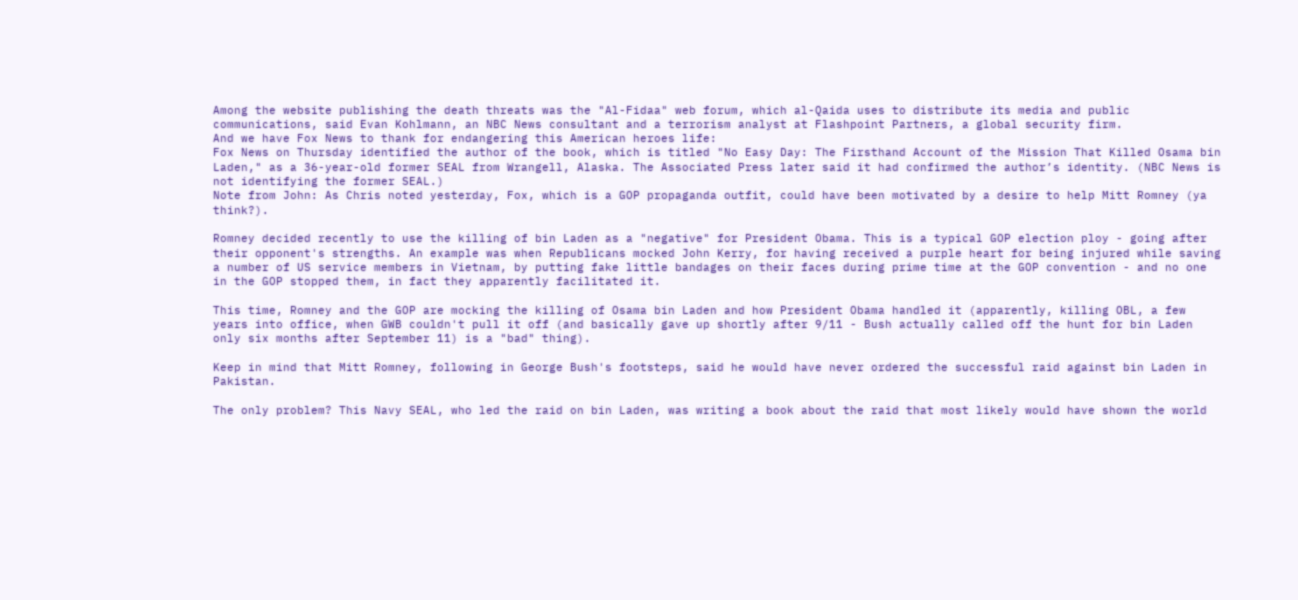Among the website publishing the death threats was the "Al-Fidaa" web forum, which al-Qaida uses to distribute its media and public communications, said Evan Kohlmann, an NBC News consultant and a terrorism analyst at Flashpoint Partners, a global security firm.
And we have Fox News to thank for endangering this American heroes life:
Fox News on Thursday identified the author of the book, which is titled "No Easy Day: The Firsthand Account of the Mission That Killed Osama bin Laden," as a 36-year-old former SEAL from Wrangell, Alaska. The Associated Press later said it had confirmed the author’s identity. (NBC News is not identifying the former SEAL.)
Note from John: As Chris noted yesterday, Fox, which is a GOP propaganda outfit, could have been motivated by a desire to help Mitt Romney (ya think?).

Romney decided recently to use the killing of bin Laden as a "negative" for President Obama. This is a typical GOP election ploy - going after their opponent's strengths. An example was when Republicans mocked John Kerry, for having received a purple heart for being injured while saving a number of US service members in Vietnam, by putting fake little bandages on their faces during prime time at the GOP convention - and no one in the GOP stopped them, in fact they apparently facilitated it.

This time, Romney and the GOP are mocking the killing of Osama bin Laden and how President Obama handled it (apparently, killing OBL, a few years into office, when GWB couldn't pull it off (and basically gave up shortly after 9/11 - Bush actually called off the hunt for bin Laden only six months after September 11) is a "bad" thing).

Keep in mind that Mitt Romney, following in George Bush's footsteps, said he would have never ordered the successful raid against bin Laden in Pakistan.

The only problem? This Navy SEAL, who led the raid on bin Laden, was writing a book about the raid that most likely would have shown the world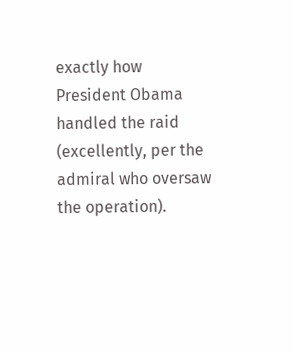exactly how President Obama handled the raid (excellently, per the admiral who oversaw the operation).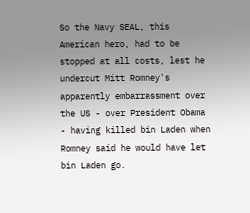So the Navy SEAL, this American hero, had to be stopped at all costs, lest he undercut Mitt Romney's apparently embarrassment over the US - over President Obama - having killed bin Laden when Romney said he would have let bin Laden go.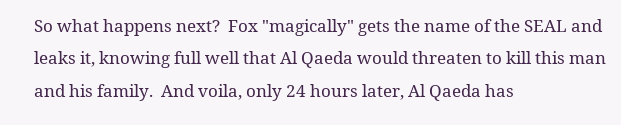So what happens next?  Fox "magically" gets the name of the SEAL and leaks it, knowing full well that Al Qaeda would threaten to kill this man and his family.  And voila, only 24 hours later, Al Qaeda has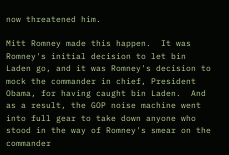now threatened him.

Mitt Romney made this happen.  It was Romney's initial decision to let bin Laden go, and it was Romney's decision to mock the commander in chief, President Obama, for having caught bin Laden.  And as a result, the GOP noise machine went into full gear to take down anyone who stood in the way of Romney's smear on the commander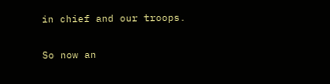in chief and our troops.

So now an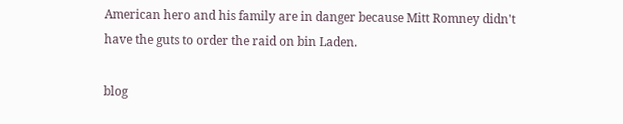American hero and his family are in danger because Mitt Romney didn't have the guts to order the raid on bin Laden.

blog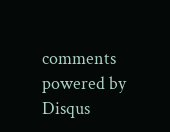comments powered by Disqus